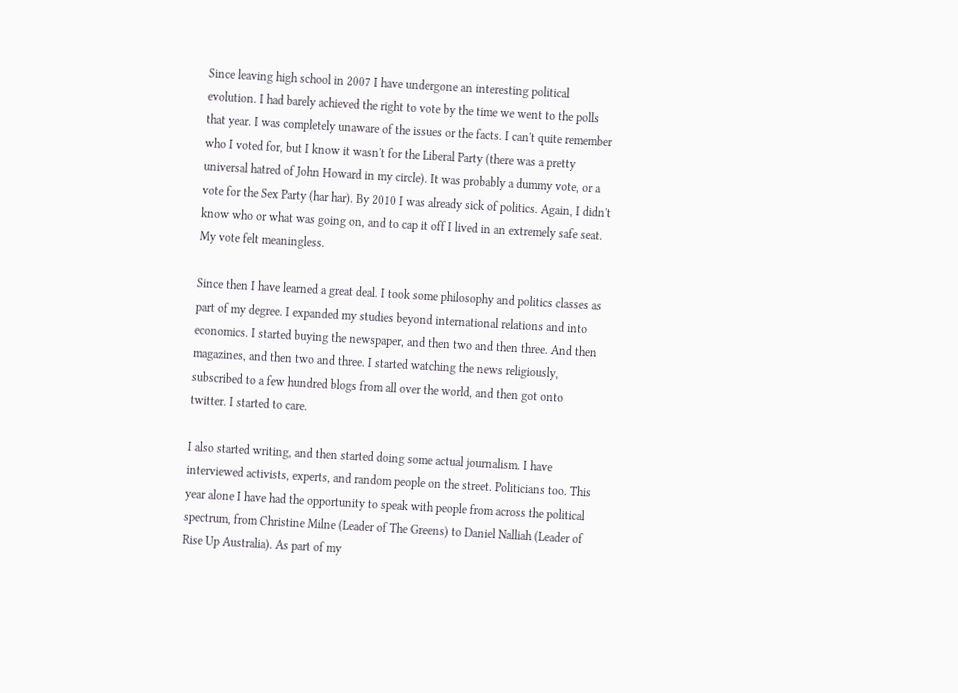Since leaving high school in 2007 I have undergone an interesting political evolution. I had barely achieved the right to vote by the time we went to the polls that year. I was completely unaware of the issues or the facts. I can't quite remember who I voted for, but I know it wasn't for the Liberal Party (there was a pretty universal hatred of John Howard in my circle). It was probably a dummy vote, or a vote for the Sex Party (har har). By 2010 I was already sick of politics. Again, I didn't know who or what was going on, and to cap it off I lived in an extremely safe seat. My vote felt meaningless.

Since then I have learned a great deal. I took some philosophy and politics classes as part of my degree. I expanded my studies beyond international relations and into economics. I started buying the newspaper, and then two and then three. And then magazines, and then two and three. I started watching the news religiously, subscribed to a few hundred blogs from all over the world, and then got onto twitter. I started to care.

I also started writing, and then started doing some actual journalism. I have interviewed activists, experts, and random people on the street. Politicians too. This year alone I have had the opportunity to speak with people from across the political spectrum, from Christine Milne (Leader of The Greens) to Daniel Nalliah (Leader of Rise Up Australia). As part of my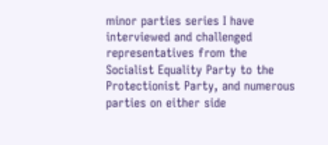minor parties series I have interviewed and challenged representatives from the Socialist Equality Party to the Protectionist Party, and numerous parties on either side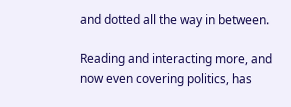and dotted all the way in between.

Reading and interacting more, and now even covering politics, has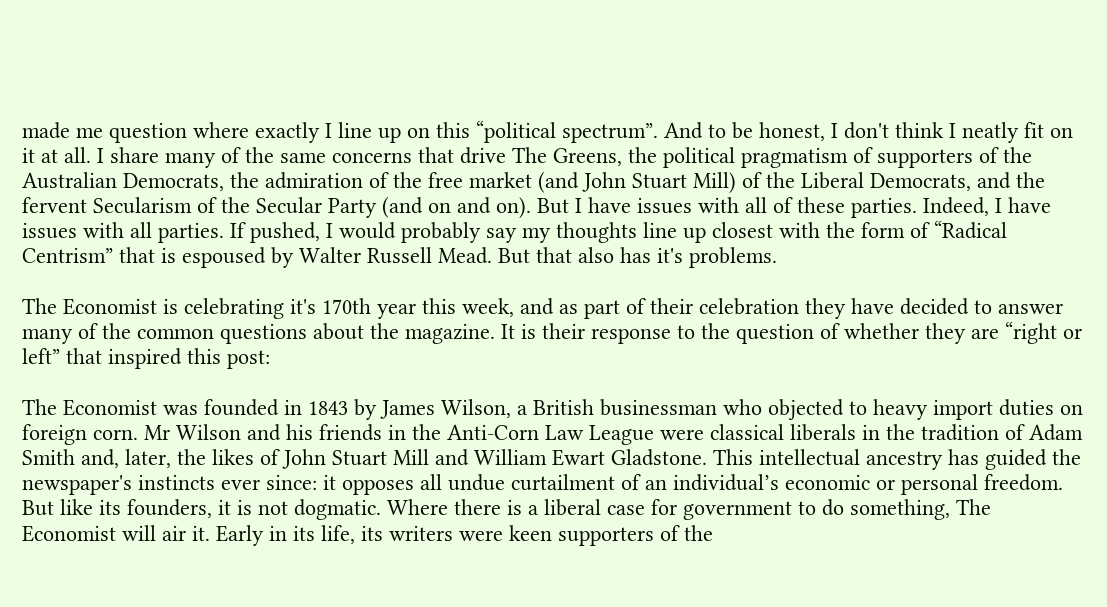made me question where exactly I line up on this “political spectrum”. And to be honest, I don't think I neatly fit on it at all. I share many of the same concerns that drive The Greens, the political pragmatism of supporters of the Australian Democrats, the admiration of the free market (and John Stuart Mill) of the Liberal Democrats, and the fervent Secularism of the Secular Party (and on and on). But I have issues with all of these parties. Indeed, I have issues with all parties. If pushed, I would probably say my thoughts line up closest with the form of “Radical Centrism” that is espoused by Walter Russell Mead. But that also has it's problems.

The Economist is celebrating it's 170th year this week, and as part of their celebration they have decided to answer many of the common questions about the magazine. It is their response to the question of whether they are “right or left” that inspired this post:

The Economist was founded in 1843 by James Wilson, a British businessman who objected to heavy import duties on foreign corn. Mr Wilson and his friends in the Anti-Corn Law League were classical liberals in the tradition of Adam Smith and, later, the likes of John Stuart Mill and William Ewart Gladstone. This intellectual ancestry has guided the newspaper's instincts ever since: it opposes all undue curtailment of an individual’s economic or personal freedom. But like its founders, it is not dogmatic. Where there is a liberal case for government to do something, The Economist will air it. Early in its life, its writers were keen supporters of the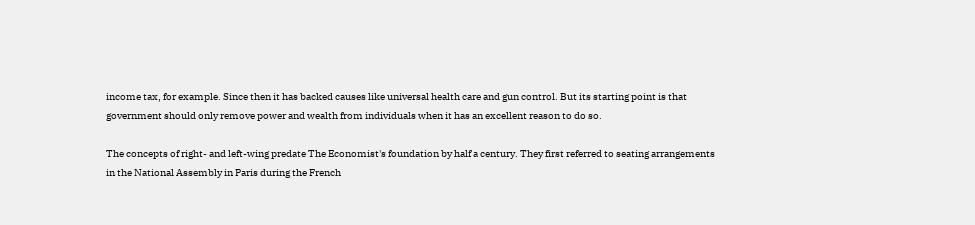income tax, for example. Since then it has backed causes like universal health care and gun control. But its starting point is that government should only remove power and wealth from individuals when it has an excellent reason to do so.

The concepts of right- and left-wing predate The Economist's foundation by half a century. They first referred to seating arrangements in the National Assembly in Paris during the French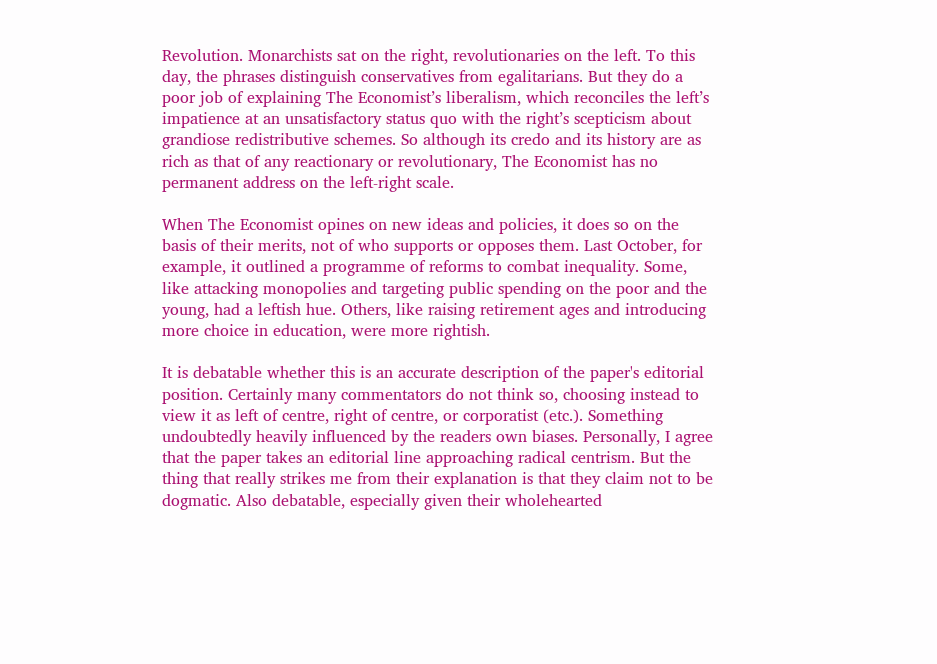Revolution. Monarchists sat on the right, revolutionaries on the left. To this day, the phrases distinguish conservatives from egalitarians. But they do a poor job of explaining The Economist’s liberalism, which reconciles the left’s impatience at an unsatisfactory status quo with the right’s scepticism about grandiose redistributive schemes. So although its credo and its history are as rich as that of any reactionary or revolutionary, The Economist has no permanent address on the left-right scale.

When The Economist opines on new ideas and policies, it does so on the basis of their merits, not of who supports or opposes them. Last October, for example, it outlined a programme of reforms to combat inequality. Some, like attacking monopolies and targeting public spending on the poor and the young, had a leftish hue. Others, like raising retirement ages and introducing more choice in education, were more rightish.

It is debatable whether this is an accurate description of the paper's editorial position. Certainly many commentators do not think so, choosing instead to view it as left of centre, right of centre, or corporatist (etc.). Something undoubtedly heavily influenced by the readers own biases. Personally, I agree that the paper takes an editorial line approaching radical centrism. But the thing that really strikes me from their explanation is that they claim not to be dogmatic. Also debatable, especially given their wholehearted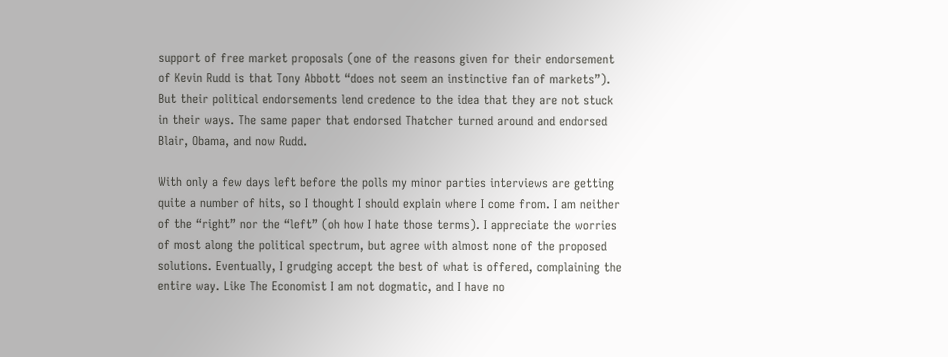support of free market proposals (one of the reasons given for their endorsement of Kevin Rudd is that Tony Abbott “does not seem an instinctive fan of markets”). But their political endorsements lend credence to the idea that they are not stuck in their ways. The same paper that endorsed Thatcher turned around and endorsed Blair, Obama, and now Rudd.

With only a few days left before the polls my minor parties interviews are getting quite a number of hits, so I thought I should explain where I come from. I am neither of the “right” nor the “left” (oh how I hate those terms). I appreciate the worries of most along the political spectrum, but agree with almost none of the proposed solutions. Eventually, I grudging accept the best of what is offered, complaining the entire way. Like The Economist I am not dogmatic, and I have no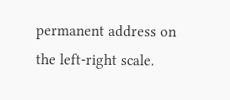permanent address on the left-right scale.